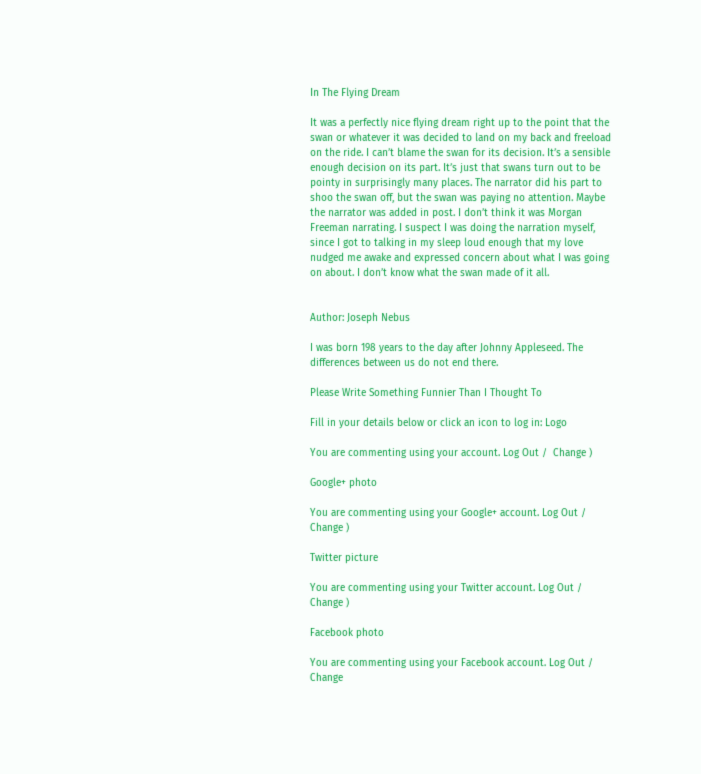In The Flying Dream

It was a perfectly nice flying dream right up to the point that the swan or whatever it was decided to land on my back and freeload on the ride. I can’t blame the swan for its decision. It’s a sensible enough decision on its part. It’s just that swans turn out to be pointy in surprisingly many places. The narrator did his part to shoo the swan off, but the swan was paying no attention. Maybe the narrator was added in post. I don’t think it was Morgan Freeman narrating. I suspect I was doing the narration myself, since I got to talking in my sleep loud enough that my love nudged me awake and expressed concern about what I was going on about. I don’t know what the swan made of it all.


Author: Joseph Nebus

I was born 198 years to the day after Johnny Appleseed. The differences between us do not end there.

Please Write Something Funnier Than I Thought To

Fill in your details below or click an icon to log in: Logo

You are commenting using your account. Log Out /  Change )

Google+ photo

You are commenting using your Google+ account. Log Out /  Change )

Twitter picture

You are commenting using your Twitter account. Log Out /  Change )

Facebook photo

You are commenting using your Facebook account. Log Out /  Change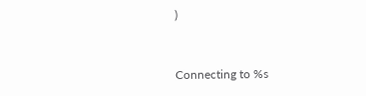)


Connecting to %s